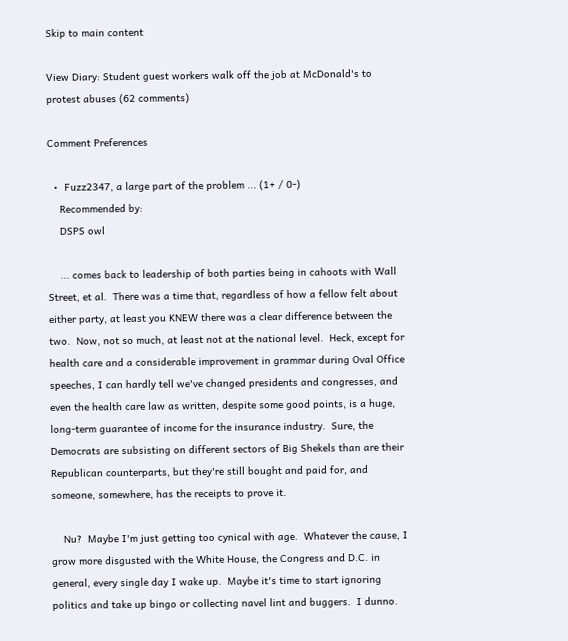Skip to main content

View Diary: Student guest workers walk off the job at McDonald's to protest abuses (62 comments)

Comment Preferences

  •  Fuzz2347, a large part of the problem ... (1+ / 0-)
    Recommended by:
    DSPS owl

    ... comes back to leadership of both parties being in cahoots with Wall Street, et al.  There was a time that, regardless of how a fellow felt about either party, at least you KNEW there was a clear difference between the two.  Now, not so much, at least not at the national level.  Heck, except for health care and a considerable improvement in grammar during Oval Office speeches, I can hardly tell we've changed presidents and congresses, and even the health care law as written, despite some good points, is a huge, long-term guarantee of income for the insurance industry.  Sure, the Democrats are subsisting on different sectors of Big Shekels than are their Republican counterparts, but they're still bought and paid for, and someone, somewhere, has the receipts to prove it.

    Nu?  Maybe I'm just getting too cynical with age.  Whatever the cause, I grow more disgusted with the White House, the Congress and D.C. in general, every single day I wake up.  Maybe it's time to start ignoring politics and take up bingo or collecting navel lint and buggers.  I dunno.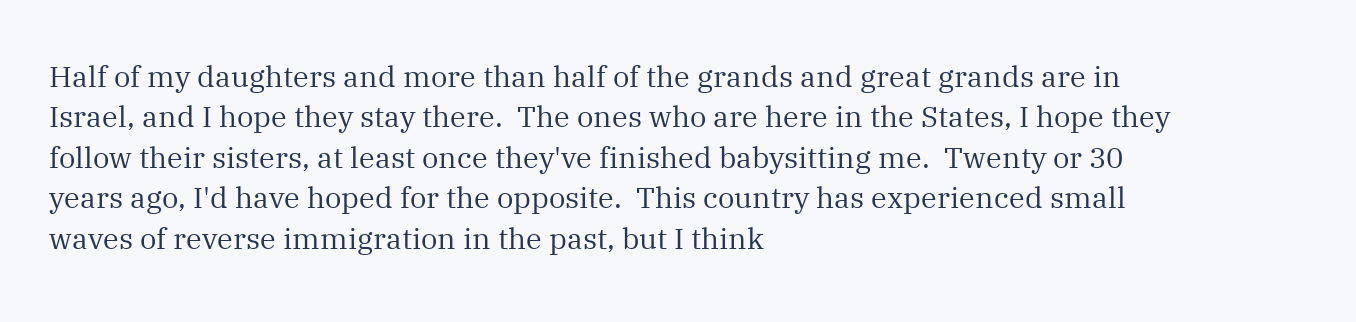Half of my daughters and more than half of the grands and great grands are in Israel, and I hope they stay there.  The ones who are here in the States, I hope they follow their sisters, at least once they've finished babysitting me.  Twenty or 30 years ago, I'd have hoped for the opposite.  This country has experienced small waves of reverse immigration in the past, but I think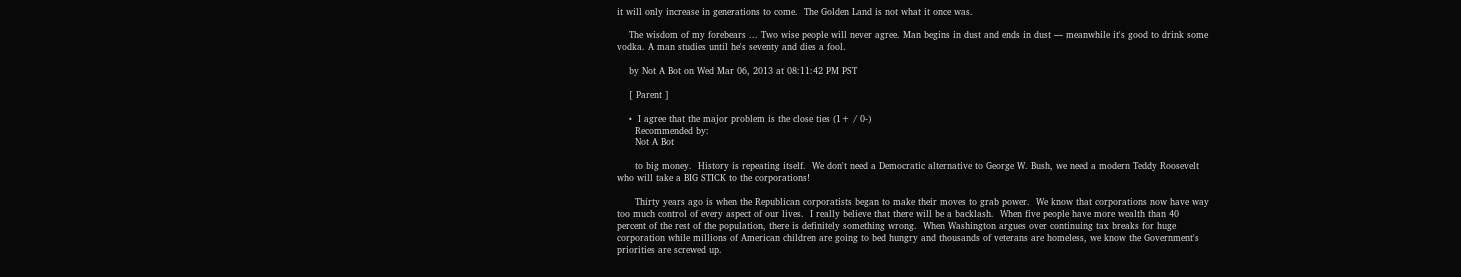it will only increase in generations to come.  The Golden Land is not what it once was.

    The wisdom of my forebears ... Two wise people will never agree. Man begins in dust and ends in dust — meanwhile it's good to drink some vodka. A man studies until he's seventy and dies a fool.

    by Not A Bot on Wed Mar 06, 2013 at 08:11:42 PM PST

    [ Parent ]

    •  I agree that the major problem is the close ties (1+ / 0-)
      Recommended by:
      Not A Bot

      to big money.  History is repeating itself.  We don't need a Democratic alternative to George W. Bush, we need a modern Teddy Roosevelt who will take a BIG STICK to the corporations!

      Thirty years ago is when the Republican corporatists began to make their moves to grab power.  We know that corporations now have way too much control of every aspect of our lives.  I really believe that there will be a backlash.  When five people have more wealth than 40 percent of the rest of the population, there is definitely something wrong.  When Washington argues over continuing tax breaks for huge corporation while millions of American children are going to bed hungry and thousands of veterans are homeless, we know the Government's priorities are screwed up.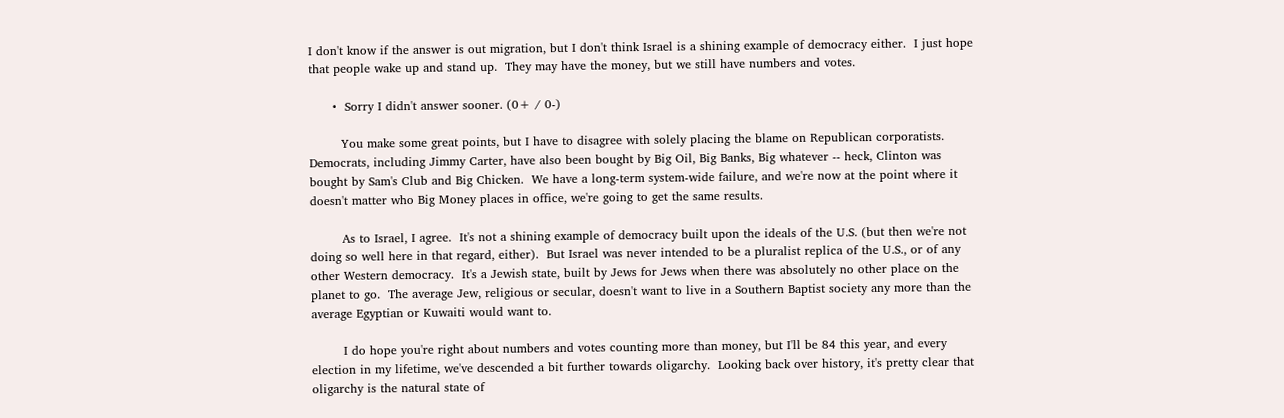I don't know if the answer is out migration, but I don't think Israel is a shining example of democracy either.  I just hope that people wake up and stand up.  They may have the money, but we still have numbers and votes.

      •  Sorry I didn't answer sooner. (0+ / 0-)

        You make some great points, but I have to disagree with solely placing the blame on Republican corporatists.  Democrats, including Jimmy Carter, have also been bought by Big Oil, Big Banks, Big whatever -- heck, Clinton was bought by Sam's Club and Big Chicken.  We have a long-term system-wide failure, and we're now at the point where it doesn't matter who Big Money places in office, we're going to get the same results.

        As to Israel, I agree.  It's not a shining example of democracy built upon the ideals of the U.S. (but then we're not doing so well here in that regard, either).  But Israel was never intended to be a pluralist replica of the U.S., or of any other Western democracy.  It's a Jewish state, built by Jews for Jews when there was absolutely no other place on the planet to go.  The average Jew, religious or secular, doesn't want to live in a Southern Baptist society any more than the average Egyptian or Kuwaiti would want to.

        I do hope you're right about numbers and votes counting more than money, but I'll be 84 this year, and every election in my lifetime, we've descended a bit further towards oligarchy.  Looking back over history, it's pretty clear that oligarchy is the natural state of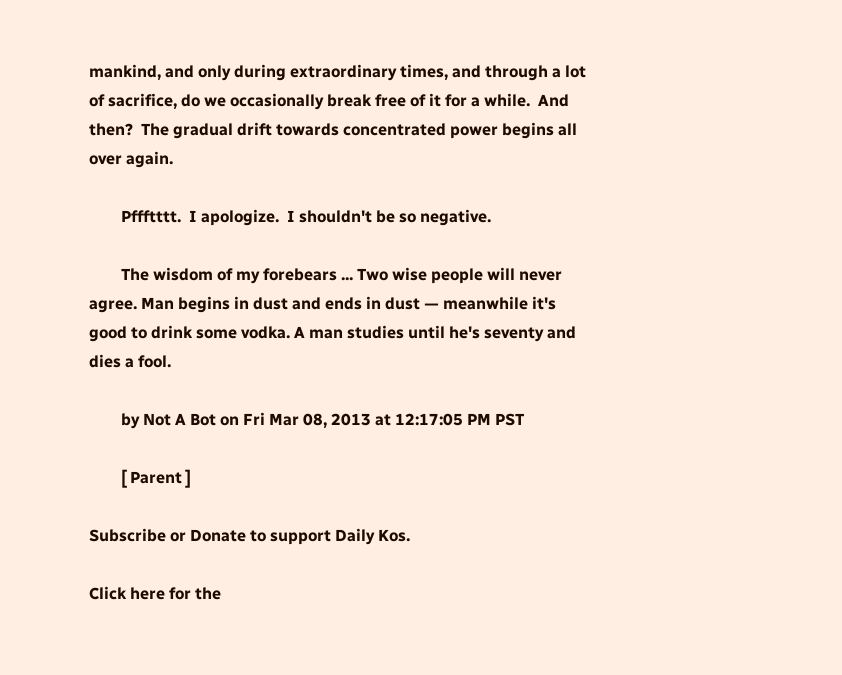mankind, and only during extraordinary times, and through a lot of sacrifice, do we occasionally break free of it for a while.  And then?  The gradual drift towards concentrated power begins all over again.

        Pffftttt.  I apologize.  I shouldn't be so negative.

        The wisdom of my forebears ... Two wise people will never agree. Man begins in dust and ends in dust — meanwhile it's good to drink some vodka. A man studies until he's seventy and dies a fool.

        by Not A Bot on Fri Mar 08, 2013 at 12:17:05 PM PST

        [ Parent ]

Subscribe or Donate to support Daily Kos.

Click here for the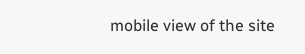mobile view of the site